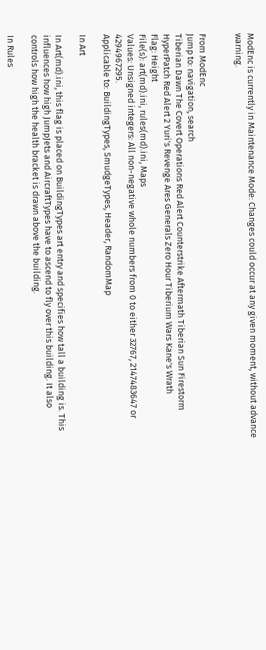ModEnc is currently in Maintenance Mode: Changes could occur at any given moment, without advance warning.


From ModEnc
Jump to: navigation, search
Tiberian Dawn The Covert Operations Red Alert Counterstrike Aftermath Tiberian Sun Firestorm HyperPatch Red Alert 2 Yuri's Revenge Ares Generals Zero Hour Tiberium Wars Kane's Wrath
Flag: Height
File(s): art(md).ini, rules(md).ini, Maps
Values: Unsigned integers: All non-negative whole numbers from 0 to either 32767, 2147483647 or 4294967295.
Applicable to: BuildingTypes, SmudgeTypes, Header, RandomMap

In Art

In Art(md).ini, this flag is placed on BuildingTypes art entry and specifies how tall a building is. This influences how high JumpJets and AircraftTypes have to ascend to fly over this building. It also controls how high the health bracket is drawn above the building.

In Rules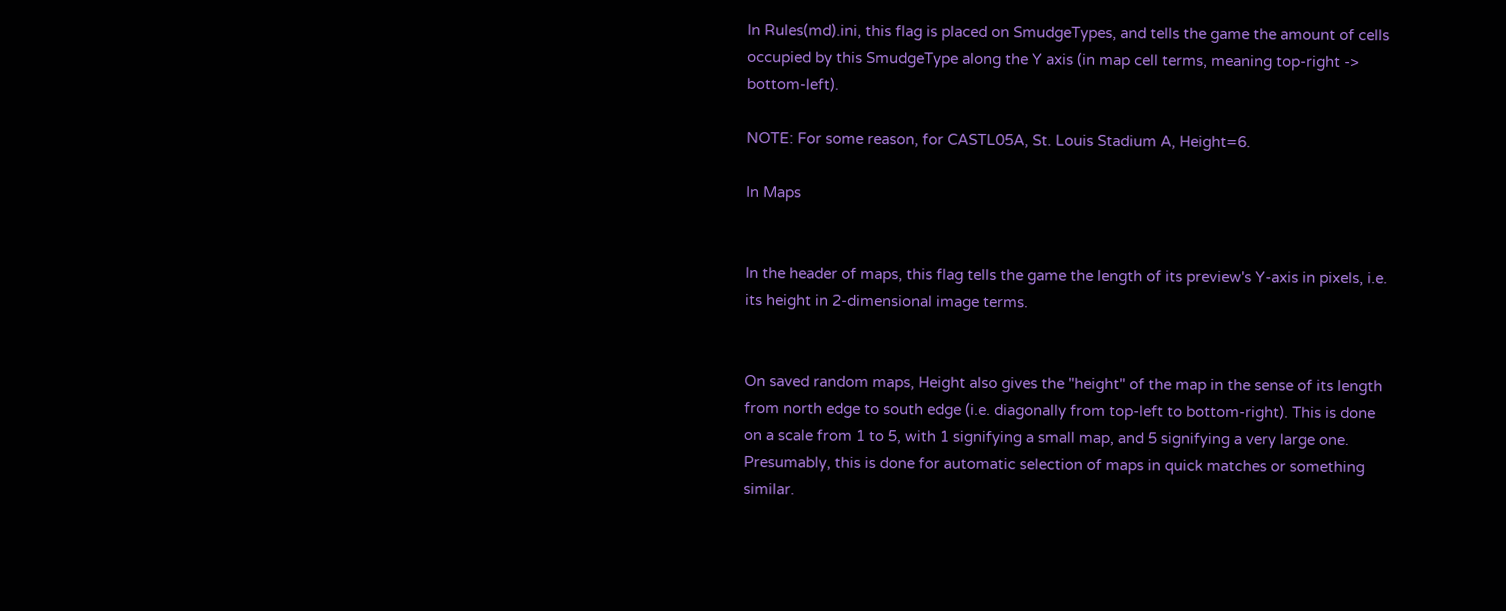In Rules(md).ini, this flag is placed on SmudgeTypes, and tells the game the amount of cells occupied by this SmudgeType along the Y axis (in map cell terms, meaning top-right -> bottom-left).

NOTE: For some reason, for CASTL05A, St. Louis Stadium A, Height=6.

In Maps


In the header of maps, this flag tells the game the length of its preview's Y-axis in pixels, i.e. its height in 2-dimensional image terms.


On saved random maps, Height also gives the "height" of the map in the sense of its length from north edge to south edge (i.e. diagonally from top-left to bottom-right). This is done on a scale from 1 to 5, with 1 signifying a small map, and 5 signifying a very large one. Presumably, this is done for automatic selection of maps in quick matches or something similar.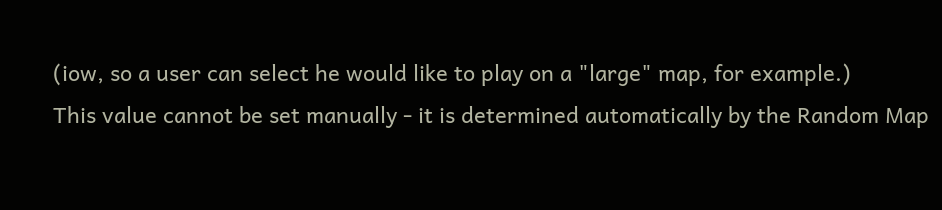(iow, so a user can select he would like to play on a "large" map, for example.)
This value cannot be set manually - it is determined automatically by the Random Map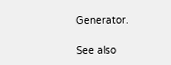Generator.

See also